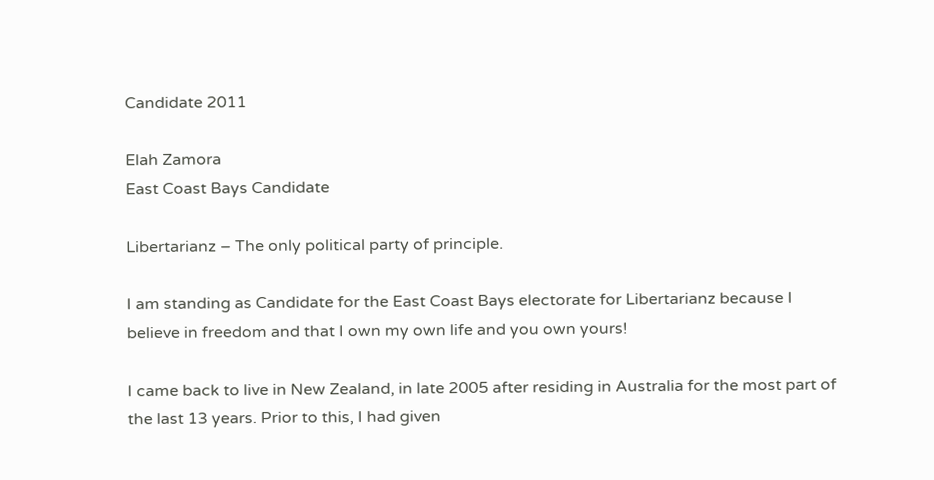Candidate 2011

Elah Zamora
East Coast Bays Candidate

Libertarianz – The only political party of principle.

I am standing as Candidate for the East Coast Bays electorate for Libertarianz because I believe in freedom and that I own my own life and you own yours!

I came back to live in New Zealand, in late 2005 after residing in Australia for the most part of the last 13 years. Prior to this, I had given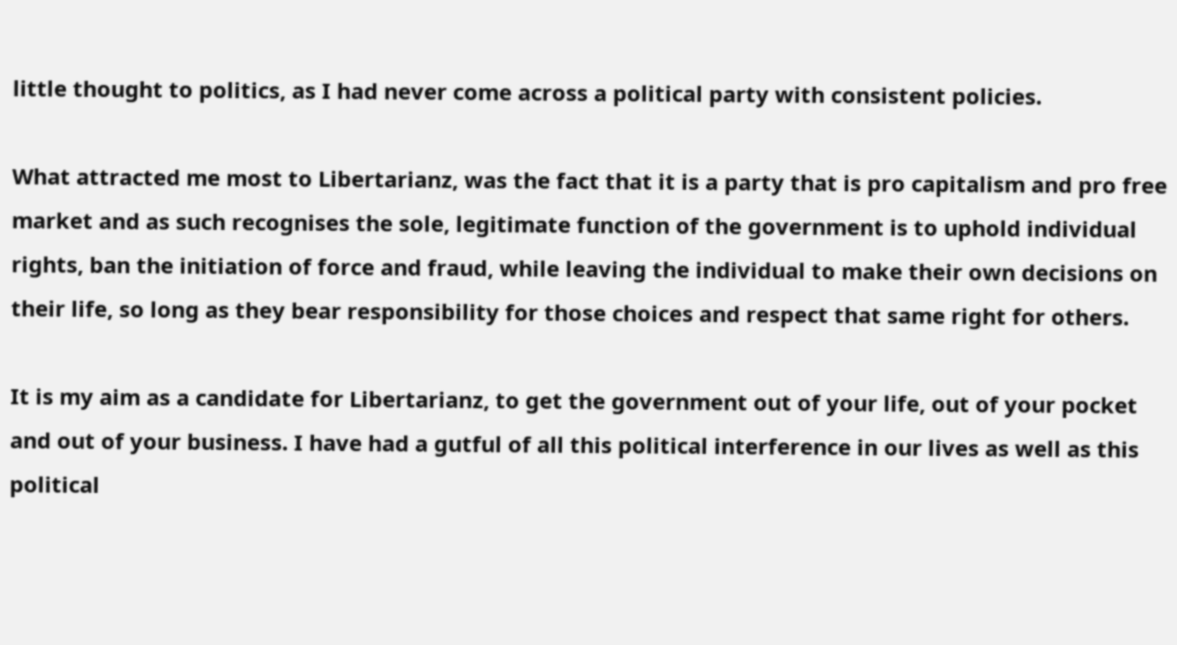little thought to politics, as I had never come across a political party with consistent policies.

What attracted me most to Libertarianz, was the fact that it is a party that is pro capitalism and pro free market and as such recognises the sole, legitimate function of the government is to uphold individual rights, ban the initiation of force and fraud, while leaving the individual to make their own decisions on their life, so long as they bear responsibility for those choices and respect that same right for others.

It is my aim as a candidate for Libertarianz, to get the government out of your life, out of your pocket and out of your business. I have had a gutful of all this political interference in our lives as well as this political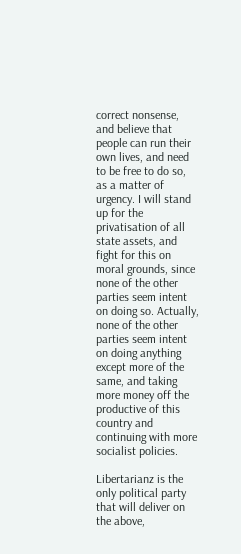correct nonsense, and believe that people can run their own lives, and need to be free to do so, as a matter of urgency. I will stand up for the privatisation of all state assets, and fight for this on moral grounds, since none of the other parties seem intent on doing so. Actually, none of the other parties seem intent on doing anything except more of the same, and taking more money off the productive of this country and continuing with more socialist policies.

Libertarianz is the only political party that will deliver on the above,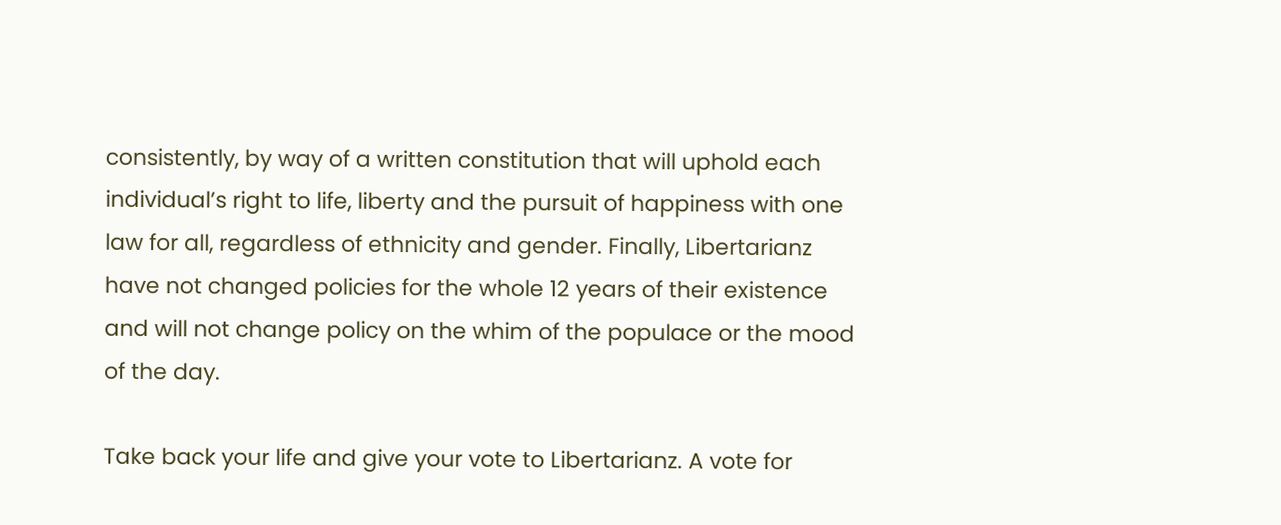consistently, by way of a written constitution that will uphold each individual’s right to life, liberty and the pursuit of happiness with one law for all, regardless of ethnicity and gender. Finally, Libertarianz have not changed policies for the whole 12 years of their existence and will not change policy on the whim of the populace or the mood of the day.

Take back your life and give your vote to Libertarianz. A vote for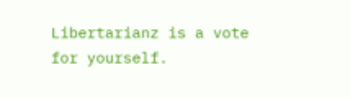Libertarianz is a vote for yourself.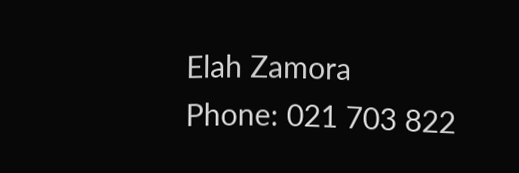Elah Zamora
Phone: 021 703 822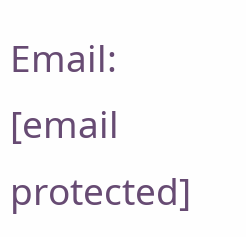Email: [email protected]